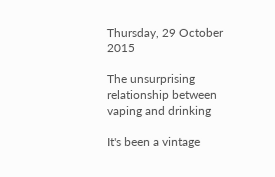Thursday, 29 October 2015

The unsurprising relationship between vaping and drinking

It's been a vintage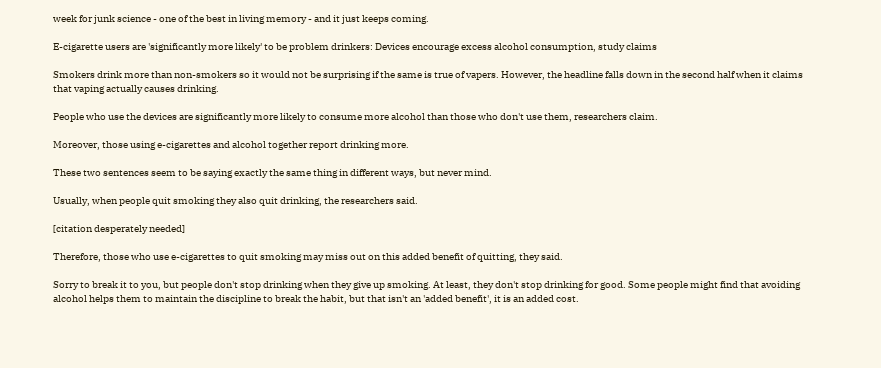week for junk science - one of the best in living memory - and it just keeps coming.

E-cigarette users are 'significantly more likely' to be problem drinkers: Devices encourage excess alcohol consumption, study claims

Smokers drink more than non-smokers so it would not be surprising if the same is true of vapers. However, the headline falls down in the second half when it claims that vaping actually causes drinking.

People who use the devices are significantly more likely to consume more alcohol than those who don't use them, researchers claim.

Moreover, those using e-cigarettes and alcohol together report drinking more.

These two sentences seem to be saying exactly the same thing in different ways, but never mind.

Usually, when people quit smoking they also quit drinking, the researchers said.

[citation desperately needed]

Therefore, those who use e-cigarettes to quit smoking may miss out on this added benefit of quitting, they said.

Sorry to break it to you, but people don't stop drinking when they give up smoking. At least, they don't stop drinking for good. Some people might find that avoiding alcohol helps them to maintain the discipline to break the habit, but that isn't an 'added benefit', it is an added cost.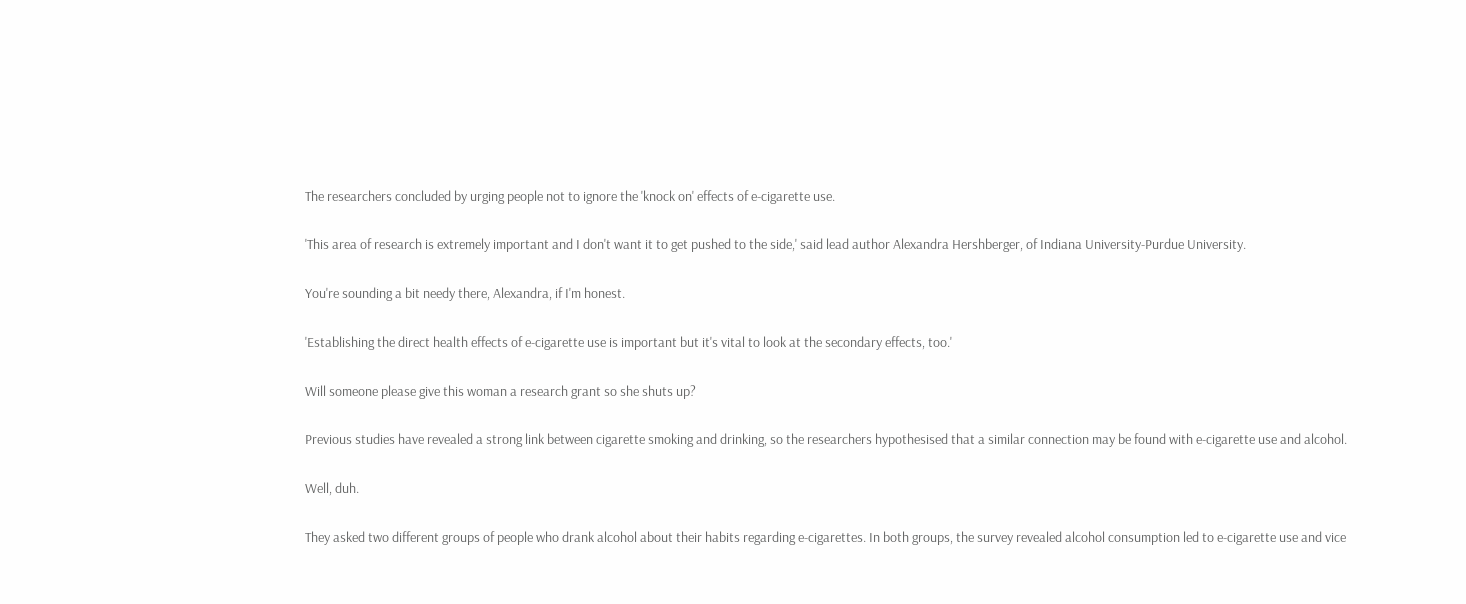The researchers concluded by urging people not to ignore the 'knock on' effects of e-cigarette use.

'This area of research is extremely important and I don't want it to get pushed to the side,' said lead author Alexandra Hershberger, of Indiana University-Purdue University.

You're sounding a bit needy there, Alexandra, if I'm honest.

'Establishing the direct health effects of e-cigarette use is important but it's vital to look at the secondary effects, too.'

Will someone please give this woman a research grant so she shuts up?

Previous studies have revealed a strong link between cigarette smoking and drinking, so the researchers hypothesised that a similar connection may be found with e-cigarette use and alcohol.

Well, duh.

They asked two different groups of people who drank alcohol about their habits regarding e-cigarettes. In both groups, the survey revealed alcohol consumption led to e-cigarette use and vice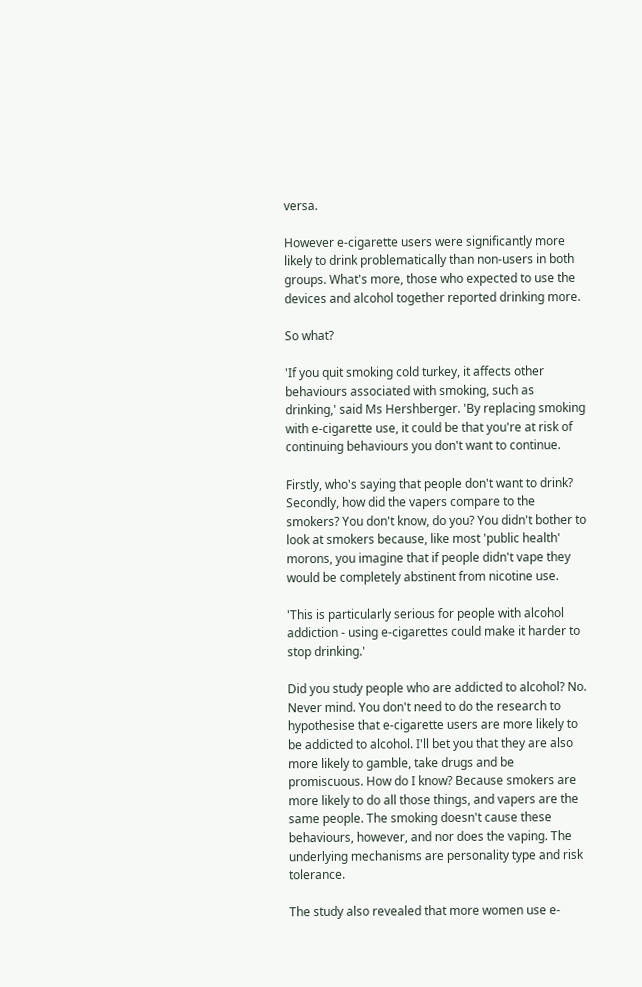versa.

However e-cigarette users were significantly more likely to drink problematically than non-users in both groups. What's more, those who expected to use the devices and alcohol together reported drinking more.

So what?

'If you quit smoking cold turkey, it affects other behaviours associated with smoking, such as drinking,' said Ms Hershberger. 'By replacing smoking with e-cigarette use, it could be that you're at risk of continuing behaviours you don't want to continue.

Firstly, who's saying that people don't want to drink? Secondly, how did the vapers compare to the smokers? You don't know, do you? You didn't bother to look at smokers because, like most 'public health' morons, you imagine that if people didn't vape they would be completely abstinent from nicotine use.

'This is particularly serious for people with alcohol addiction - using e-cigarettes could make it harder to stop drinking.'

Did you study people who are addicted to alcohol? No. Never mind. You don't need to do the research to hypothesise that e-cigarette users are more likely to be addicted to alcohol. I'll bet you that they are also more likely to gamble, take drugs and be promiscuous. How do I know? Because smokers are more likely to do all those things, and vapers are the same people. The smoking doesn't cause these behaviours, however, and nor does the vaping. The underlying mechanisms are personality type and risk tolerance.

The study also revealed that more women use e-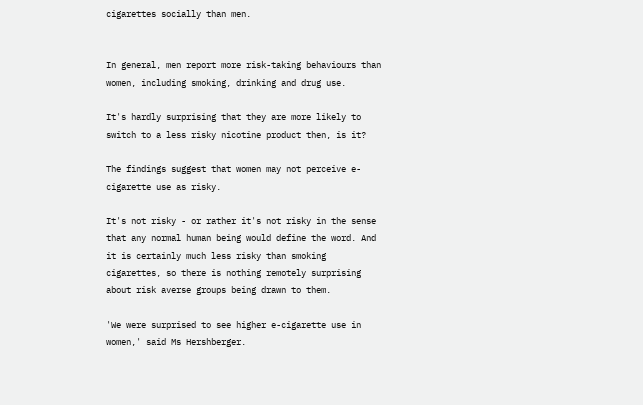cigarettes socially than men.


In general, men report more risk-taking behaviours than women, including smoking, drinking and drug use.

It's hardly surprising that they are more likely to switch to a less risky nicotine product then, is it?

The findings suggest that women may not perceive e-cigarette use as risky.

It's not risky - or rather it's not risky in the sense that any normal human being would define the word. And it is certainly much less risky than smoking cigarettes, so there is nothing remotely surprising about risk averse groups being drawn to them.

'We were surprised to see higher e-cigarette use in women,' said Ms Hershberger.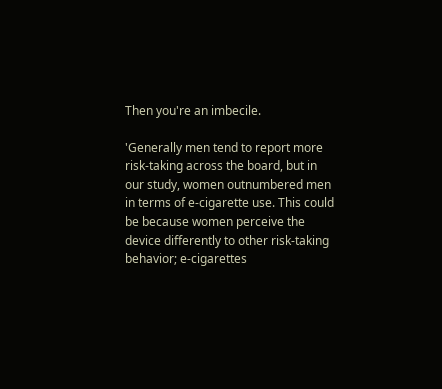Then you're an imbecile.

'Generally men tend to report more risk-taking across the board, but in our study, women outnumbered men in terms of e-cigarette use. This could be because women perceive the device differently to other risk-taking behavior; e-cigarettes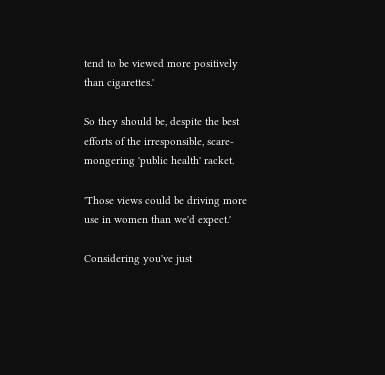tend to be viewed more positively than cigarettes.'

So they should be, despite the best efforts of the irresponsible, scare-mongering 'public health' racket.

'Those views could be driving more use in women than we'd expect.'

Considering you've just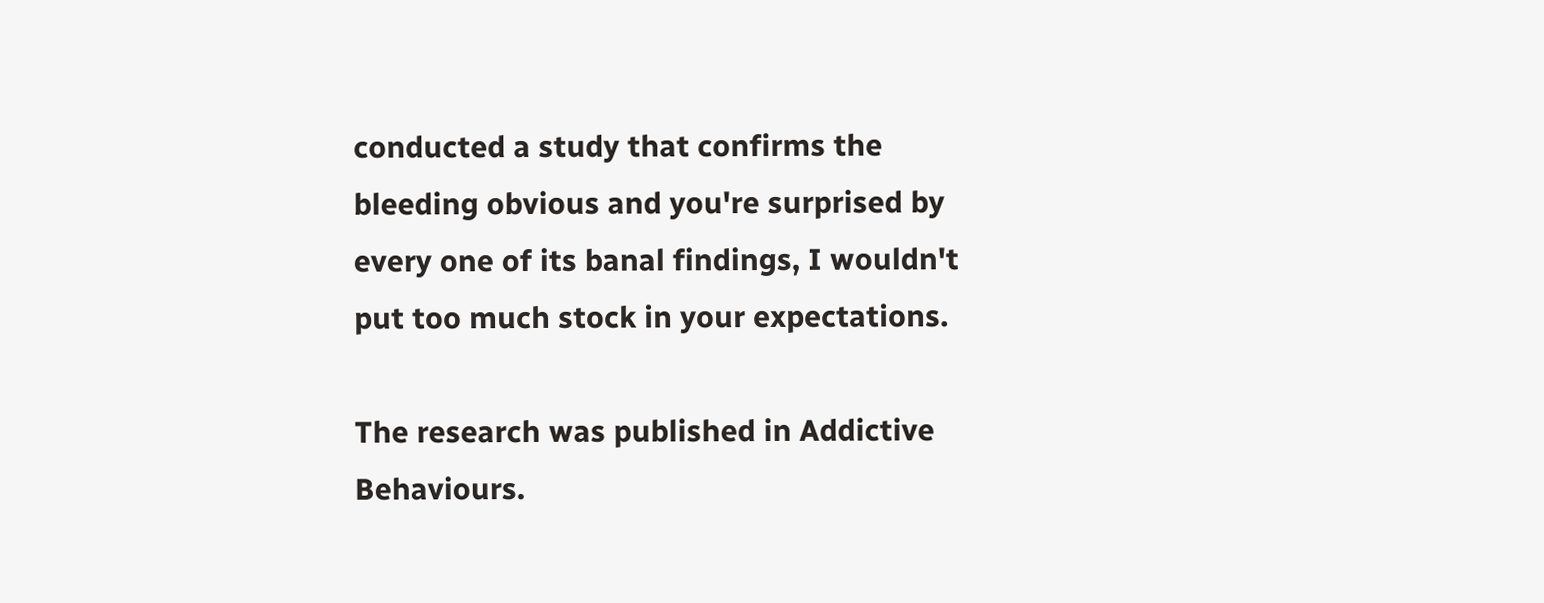conducted a study that confirms the bleeding obvious and you're surprised by every one of its banal findings, I wouldn't put too much stock in your expectations.

The research was published in Addictive Behaviours.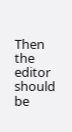Then the editor should be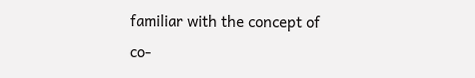familiar with the concept of co-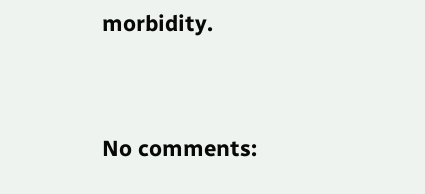morbidity.


No comments: